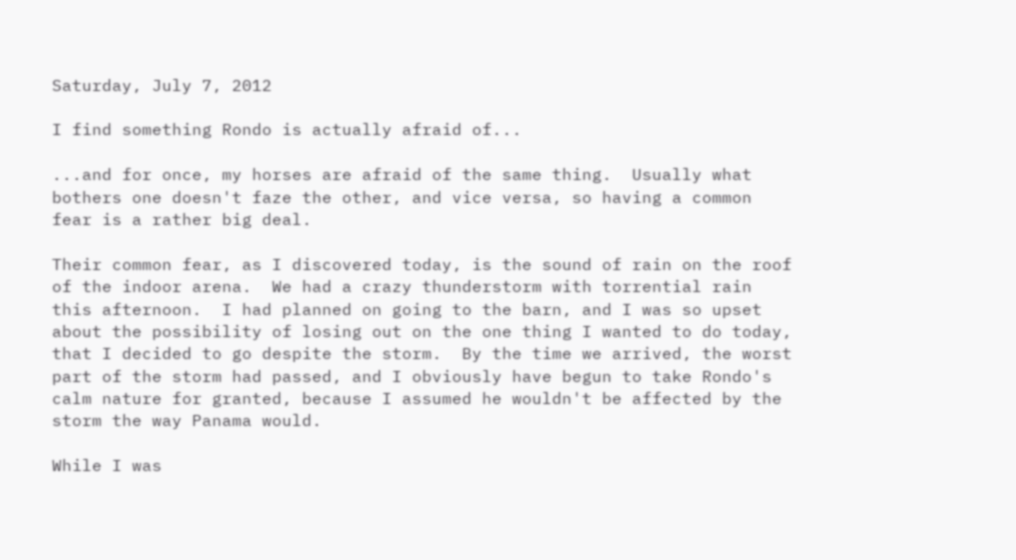Saturday, July 7, 2012

I find something Rondo is actually afraid of...

...and for once, my horses are afraid of the same thing.  Usually what bothers one doesn't faze the other, and vice versa, so having a common fear is a rather big deal.

Their common fear, as I discovered today, is the sound of rain on the roof of the indoor arena.  We had a crazy thunderstorm with torrential rain this afternoon.  I had planned on going to the barn, and I was so upset about the possibility of losing out on the one thing I wanted to do today, that I decided to go despite the storm.  By the time we arrived, the worst part of the storm had passed, and I obviously have begun to take Rondo's calm nature for granted, because I assumed he wouldn't be affected by the storm the way Panama would.

While I was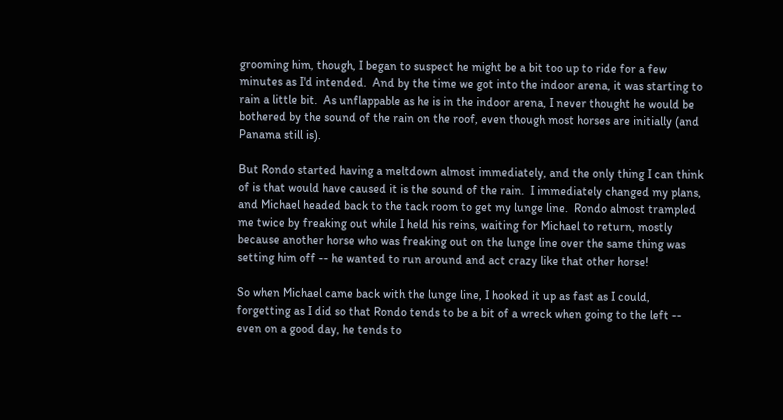grooming him, though, I began to suspect he might be a bit too up to ride for a few minutes as I'd intended.  And by the time we got into the indoor arena, it was starting to rain a little bit.  As unflappable as he is in the indoor arena, I never thought he would be bothered by the sound of the rain on the roof, even though most horses are initially (and Panama still is).

But Rondo started having a meltdown almost immediately, and the only thing I can think of is that would have caused it is the sound of the rain.  I immediately changed my plans, and Michael headed back to the tack room to get my lunge line.  Rondo almost trampled me twice by freaking out while I held his reins, waiting for Michael to return, mostly because another horse who was freaking out on the lunge line over the same thing was setting him off -- he wanted to run around and act crazy like that other horse!

So when Michael came back with the lunge line, I hooked it up as fast as I could, forgetting as I did so that Rondo tends to be a bit of a wreck when going to the left -- even on a good day, he tends to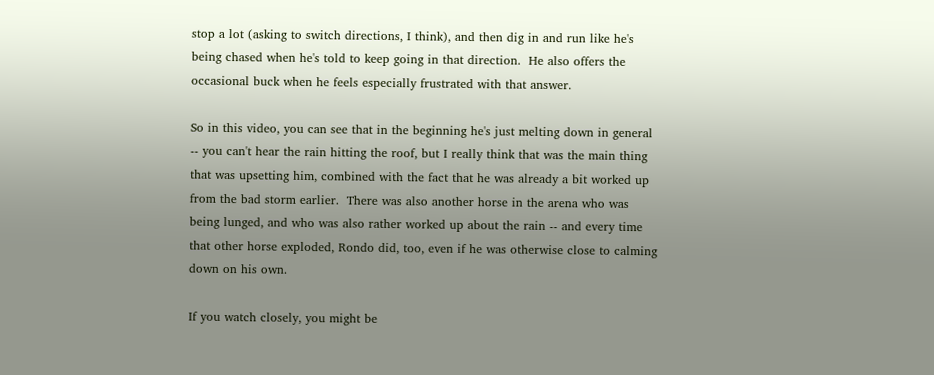stop a lot (asking to switch directions, I think), and then dig in and run like he's being chased when he's told to keep going in that direction.  He also offers the occasional buck when he feels especially frustrated with that answer.

So in this video, you can see that in the beginning he's just melting down in general -- you can't hear the rain hitting the roof, but I really think that was the main thing that was upsetting him, combined with the fact that he was already a bit worked up from the bad storm earlier.  There was also another horse in the arena who was being lunged, and who was also rather worked up about the rain -- and every time that other horse exploded, Rondo did, too, even if he was otherwise close to calming down on his own.

If you watch closely, you might be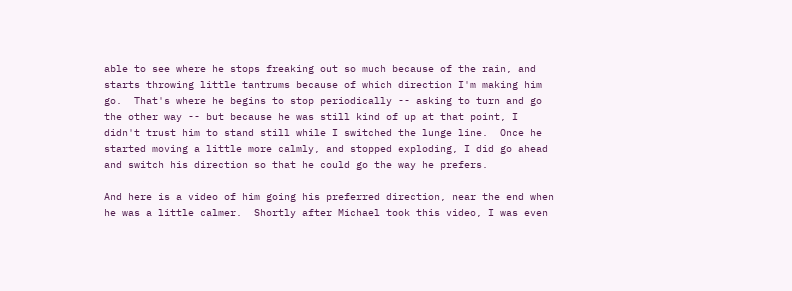able to see where he stops freaking out so much because of the rain, and starts throwing little tantrums because of which direction I'm making him go.  That's where he begins to stop periodically -- asking to turn and go the other way -- but because he was still kind of up at that point, I didn't trust him to stand still while I switched the lunge line.  Once he started moving a little more calmly, and stopped exploding, I did go ahead and switch his direction so that he could go the way he prefers.

And here is a video of him going his preferred direction, near the end when he was a little calmer.  Shortly after Michael took this video, I was even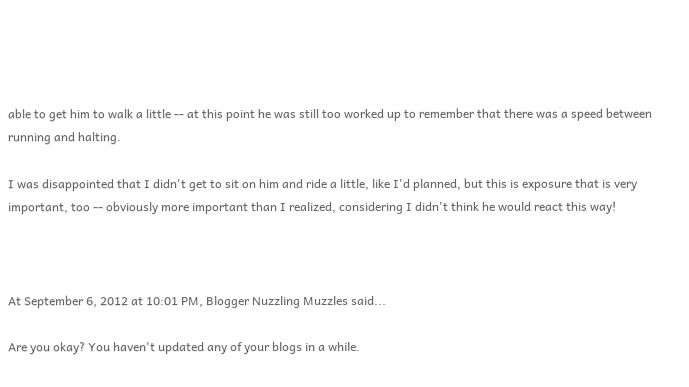able to get him to walk a little -- at this point he was still too worked up to remember that there was a speed between running and halting.

I was disappointed that I didn't get to sit on him and ride a little, like I'd planned, but this is exposure that is very important, too -- obviously more important than I realized, considering I didn't think he would react this way!



At September 6, 2012 at 10:01 PM, Blogger Nuzzling Muzzles said...

Are you okay? You haven't updated any of your blogs in a while.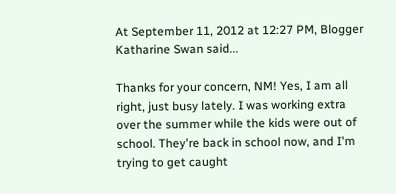At September 11, 2012 at 12:27 PM, Blogger Katharine Swan said...

Thanks for your concern, NM! Yes, I am all right, just busy lately. I was working extra over the summer while the kids were out of school. They're back in school now, and I'm trying to get caught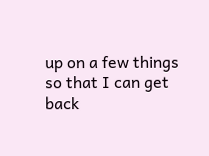up on a few things so that I can get back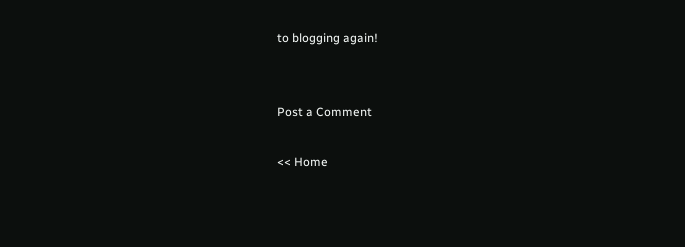to blogging again!


Post a Comment

<< Home